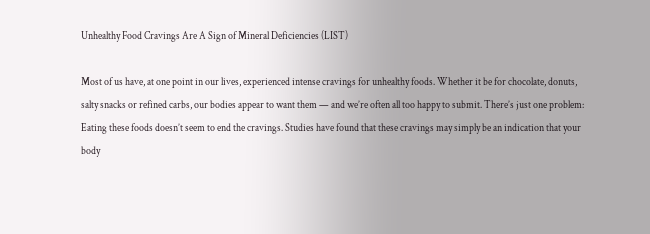Unhealthy Food Cravings Are A Sign of Mineral Deficiencies (LIST)

Most of us have, at one point in our lives, experienced intense cravings for unhealthy foods. Whether it be for chocolate, donuts, salty snacks or refined carbs, our bodies appear to want them — and we’re often all too happy to submit. There’s just one problem: Eating these foods doesn’t seem to end the cravings. Studies have found that these cravings may simply be an indication that your body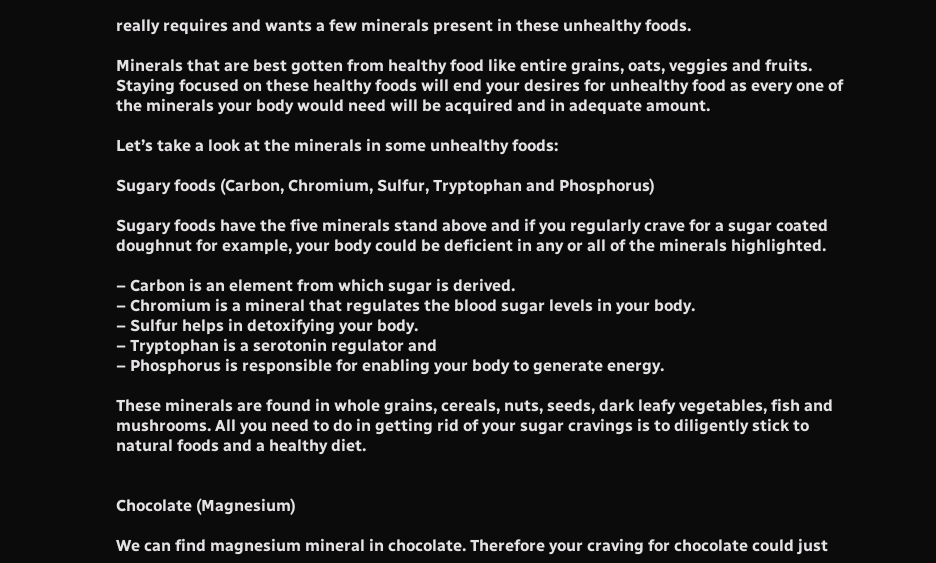really requires and wants a few minerals present in these unhealthy foods.

Minerals that are best gotten from healthy food like entire grains, oats, veggies and fruits. Staying focused on these healthy foods will end your desires for unhealthy food as every one of the minerals your body would need will be acquired and in adequate amount.

Let’s take a look at the minerals in some unhealthy foods:

Sugary foods (Carbon, Chromium, Sulfur, Tryptophan and Phosphorus)

Sugary foods have the five minerals stand above and if you regularly crave for a sugar coated doughnut for example, your body could be deficient in any or all of the minerals highlighted.

– Carbon is an element from which sugar is derived.
– Chromium is a mineral that regulates the blood sugar levels in your body.
– Sulfur helps in detoxifying your body.
– Tryptophan is a serotonin regulator and
– Phosphorus is responsible for enabling your body to generate energy.

These minerals are found in whole grains, cereals, nuts, seeds, dark leafy vegetables, fish and mushrooms. All you need to do in getting rid of your sugar cravings is to diligently stick to natural foods and a healthy diet.


Chocolate (Magnesium)

We can find magnesium mineral in chocolate. Therefore your craving for chocolate could just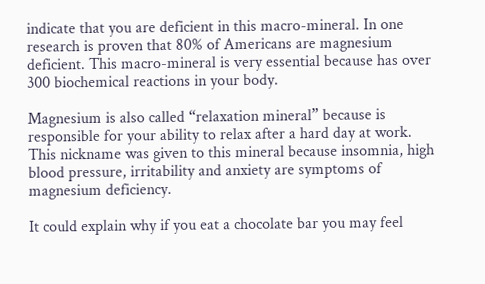indicate that you are deficient in this macro-mineral. In one research is proven that 80% of Americans are magnesium deficient. This macro-mineral is very essential because has over 300 biochemical reactions in your body.

Magnesium is also called “relaxation mineral” because is responsible for your ability to relax after a hard day at work. This nickname was given to this mineral because insomnia, high blood pressure, irritability and anxiety are symptoms of magnesium deficiency.

It could explain why if you eat a chocolate bar you may feel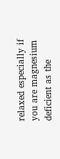relaxed especially if you are magnesium deficient as the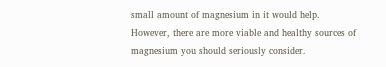small amount of magnesium in it would help. However, there are more viable and healthy sources of magnesium you should seriously consider.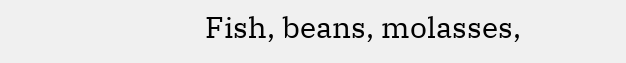Fish, beans, molasses,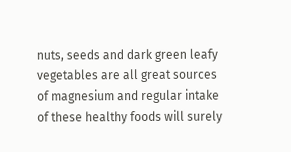nuts, seeds and dark green leafy vegetables are all great sources of magnesium and regular intake of these healthy foods will surely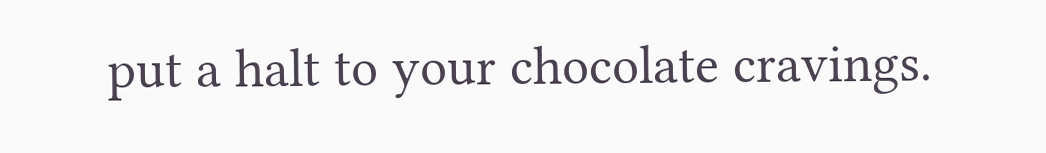put a halt to your chocolate cravings.